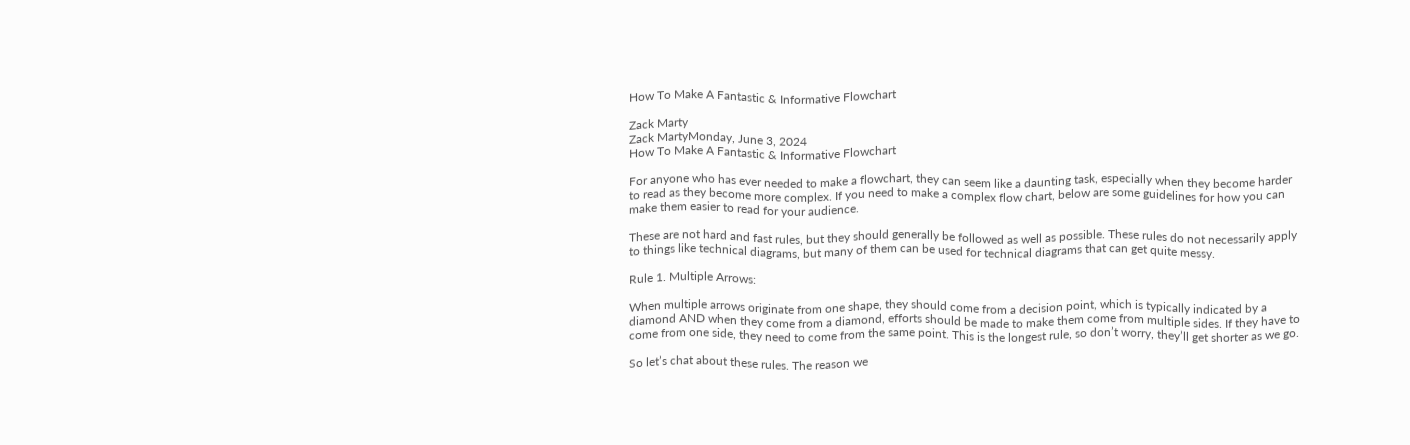How To Make A Fantastic & Informative Flowchart

Zack Marty
Zack MartyMonday, June 3, 2024
How To Make A Fantastic & Informative Flowchart

For anyone who has ever needed to make a flowchart, they can seem like a daunting task, especially when they become harder to read as they become more complex. If you need to make a complex flow chart, below are some guidelines for how you can make them easier to read for your audience.

These are not hard and fast rules, but they should generally be followed as well as possible. These rules do not necessarily apply to things like technical diagrams, but many of them can be used for technical diagrams that can get quite messy.

Rule 1. Multiple Arrows:

When multiple arrows originate from one shape, they should come from a decision point, which is typically indicated by a diamond AND when they come from a diamond, efforts should be made to make them come from multiple sides. If they have to come from one side, they need to come from the same point. This is the longest rule, so don’t worry, they’ll get shorter as we go.

So let’s chat about these rules. The reason we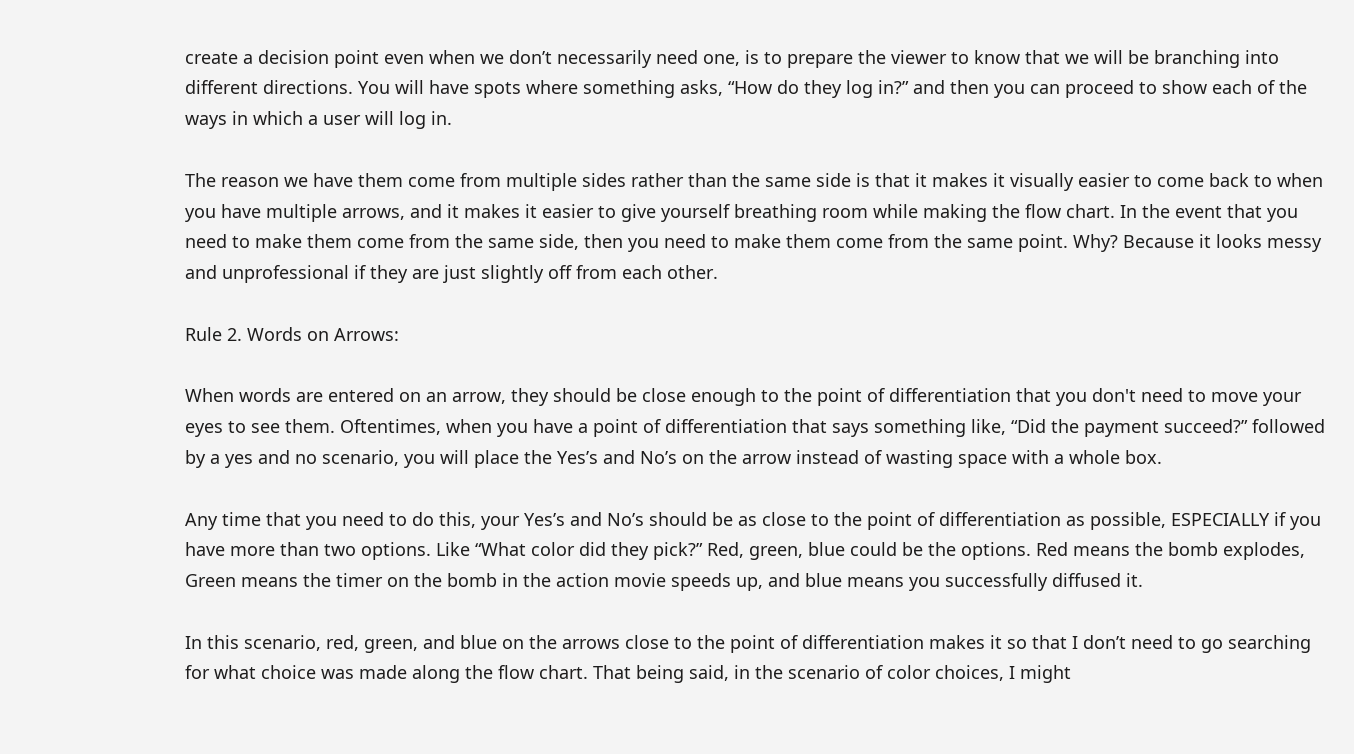create a decision point even when we don’t necessarily need one, is to prepare the viewer to know that we will be branching into different directions. You will have spots where something asks, “How do they log in?” and then you can proceed to show each of the ways in which a user will log in.

The reason we have them come from multiple sides rather than the same side is that it makes it visually easier to come back to when you have multiple arrows, and it makes it easier to give yourself breathing room while making the flow chart. In the event that you need to make them come from the same side, then you need to make them come from the same point. Why? Because it looks messy and unprofessional if they are just slightly off from each other.

Rule 2. Words on Arrows:

When words are entered on an arrow, they should be close enough to the point of differentiation that you don't need to move your eyes to see them. Oftentimes, when you have a point of differentiation that says something like, “Did the payment succeed?” followed by a yes and no scenario, you will place the Yes’s and No’s on the arrow instead of wasting space with a whole box.

Any time that you need to do this, your Yes’s and No’s should be as close to the point of differentiation as possible, ESPECIALLY if you have more than two options. Like “What color did they pick?” Red, green, blue could be the options. Red means the bomb explodes, Green means the timer on the bomb in the action movie speeds up, and blue means you successfully diffused it.

In this scenario, red, green, and blue on the arrows close to the point of differentiation makes it so that I don’t need to go searching for what choice was made along the flow chart. That being said, in the scenario of color choices, I might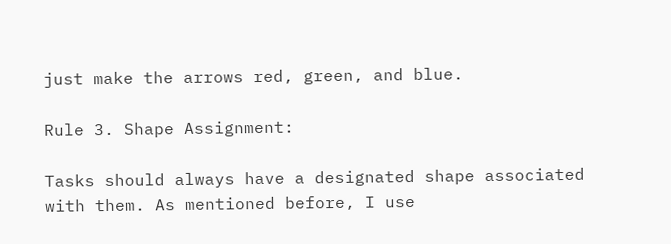just make the arrows red, green, and blue.

Rule 3. Shape Assignment:

Tasks should always have a designated shape associated with them. As mentioned before, I use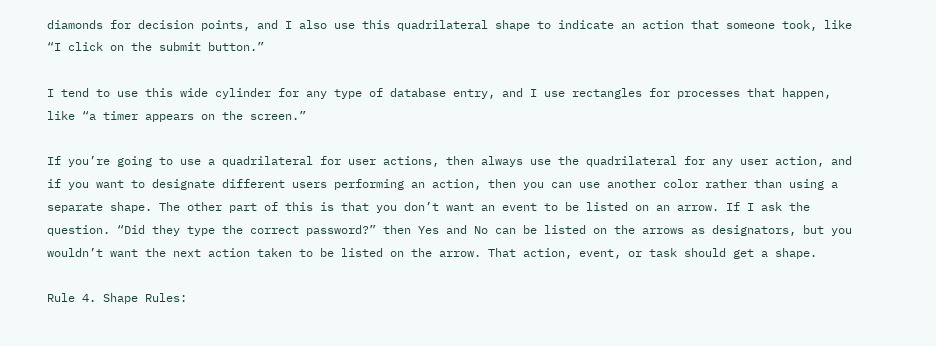diamonds for decision points, and I also use this quadrilateral shape to indicate an action that someone took, like “I click on the submit button.”

I tend to use this wide cylinder for any type of database entry, and I use rectangles for processes that happen, like “a timer appears on the screen.”

If you’re going to use a quadrilateral for user actions, then always use the quadrilateral for any user action, and if you want to designate different users performing an action, then you can use another color rather than using a separate shape. The other part of this is that you don’t want an event to be listed on an arrow. If I ask the question. “Did they type the correct password?” then Yes and No can be listed on the arrows as designators, but you wouldn’t want the next action taken to be listed on the arrow. That action, event, or task should get a shape.

Rule 4. Shape Rules: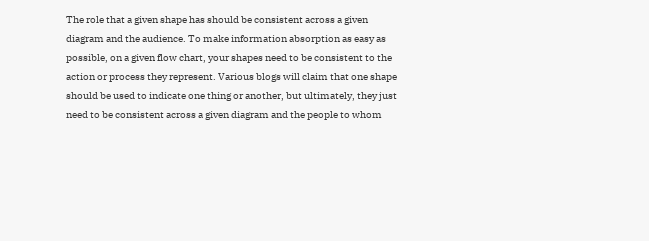The role that a given shape has should be consistent across a given diagram and the audience. To make information absorption as easy as possible, on a given flow chart, your shapes need to be consistent to the action or process they represent. Various blogs will claim that one shape should be used to indicate one thing or another, but ultimately, they just need to be consistent across a given diagram and the people to whom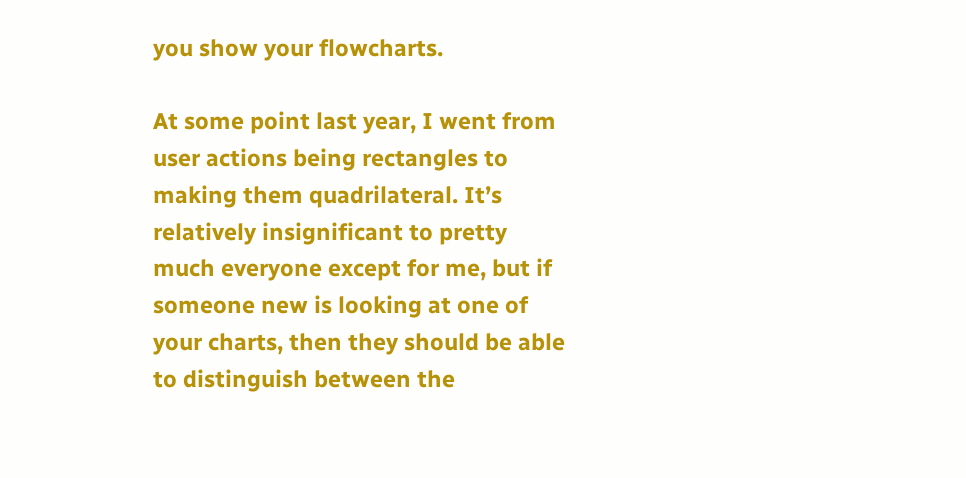you show your flowcharts.

At some point last year, I went from user actions being rectangles to making them quadrilateral. It’s relatively insignificant to pretty much everyone except for me, but if someone new is looking at one of your charts, then they should be able to distinguish between the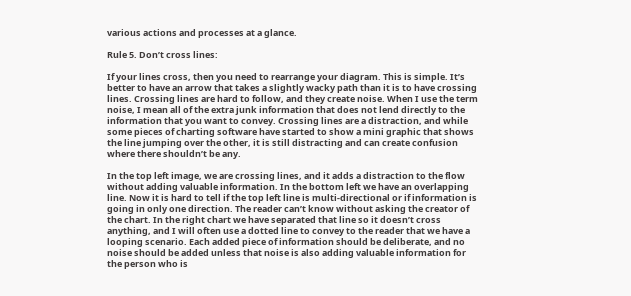various actions and processes at a glance.

Rule 5. Don’t cross lines:

If your lines cross, then you need to rearrange your diagram. This is simple. It’s better to have an arrow that takes a slightly wacky path than it is to have crossing lines. Crossing lines are hard to follow, and they create noise. When I use the term noise, I mean all of the extra junk information that does not lend directly to the information that you want to convey. Crossing lines are a distraction, and while some pieces of charting software have started to show a mini graphic that shows the line jumping over the other, it is still distracting and can create confusion where there shouldn’t be any.

In the top left image, we are crossing lines, and it adds a distraction to the flow without adding valuable information. In the bottom left we have an overlapping line. Now it is hard to tell if the top left line is multi-directional or if information is going in only one direction. The reader can’t know without asking the creator of the chart. In the right chart we have separated that line so it doesn’t cross anything, and I will often use a dotted line to convey to the reader that we have a looping scenario. Each added piece of information should be deliberate, and no noise should be added unless that noise is also adding valuable information for the person who is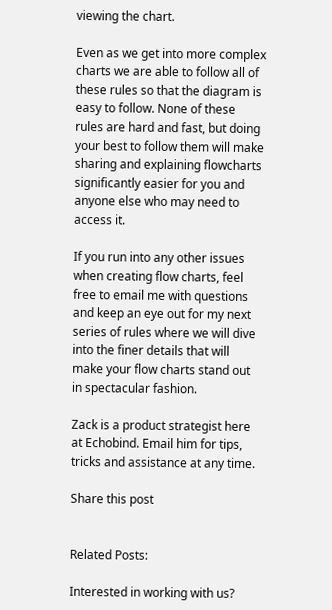viewing the chart.

Even as we get into more complex charts we are able to follow all of these rules so that the diagram is easy to follow. None of these rules are hard and fast, but doing your best to follow them will make sharing and explaining flowcharts significantly easier for you and anyone else who may need to access it.

If you run into any other issues when creating flow charts, feel free to email me with questions and keep an eye out for my next series of rules where we will dive into the finer details that will make your flow charts stand out in spectacular fashion.

Zack is a product strategist here at Echobind. Email him for tips, tricks and assistance at any time.

Share this post


Related Posts:

Interested in working with us?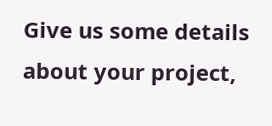Give us some details about your project,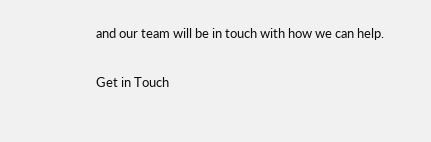and our team will be in touch with how we can help.

Get in Touch